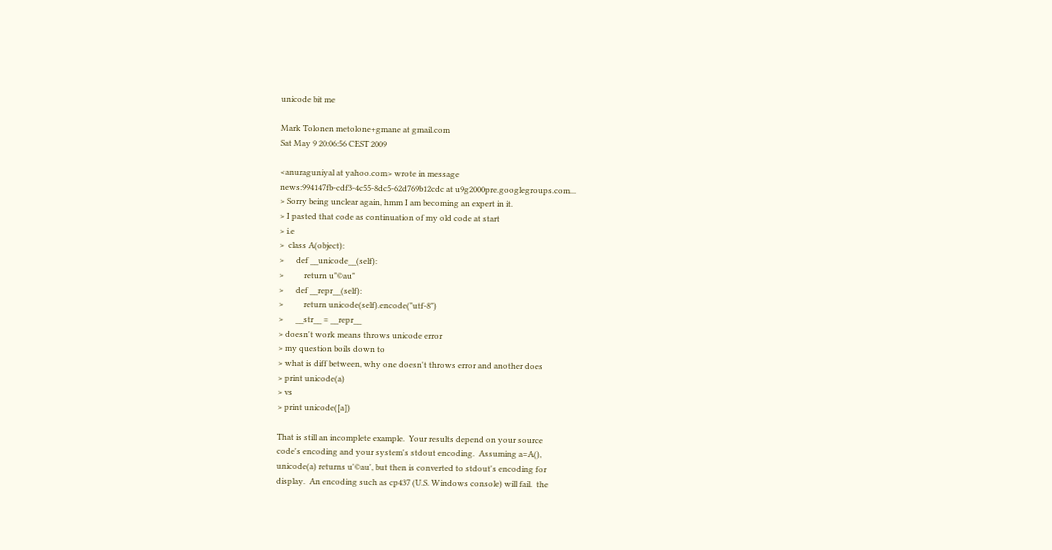unicode bit me

Mark Tolonen metolone+gmane at gmail.com
Sat May 9 20:06:56 CEST 2009

<anuraguniyal at yahoo.com> wrote in message
news:994147fb-cdf3-4c55-8dc5-62d769b12cdc at u9g2000pre.googlegroups.com...
> Sorry being unclear again, hmm I am becoming an expert in it.
> I pasted that code as continuation of my old code at start
> i.e
>  class A(object):
>      def __unicode__(self):
>          return u"©au"
>      def __repr__(self):
>          return unicode(self).encode("utf-8")
>      __str__ = __repr__
> doesn't work means throws unicode error
> my question boils down to
> what is diff between, why one doesn't throws error and another does
> print unicode(a)
> vs
> print unicode([a])

That is still an incomplete example.  Your results depend on your source
code's encoding and your system's stdout encoding.  Assuming a=A(),
unicode(a) returns u'©au', but then is converted to stdout's encoding for
display.  An encoding such as cp437 (U.S. Windows console) will fail.  the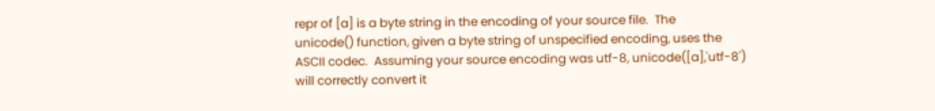repr of [a] is a byte string in the encoding of your source file.  The
unicode() function, given a byte string of unspecified encoding, uses the
ASCII codec.  Assuming your source encoding was utf-8, unicode([a],'utf-8')
will correctly convert it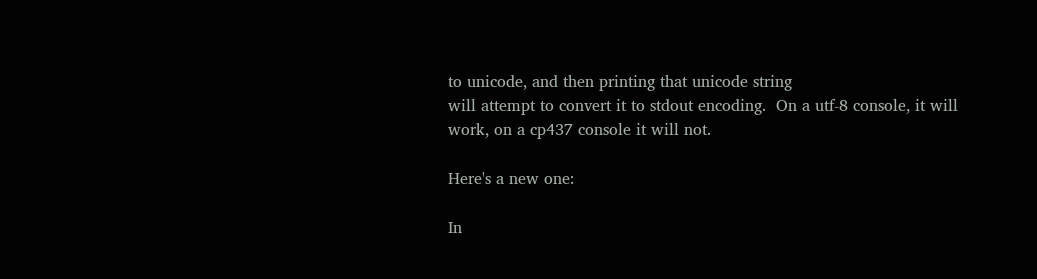to unicode, and then printing that unicode string
will attempt to convert it to stdout encoding.  On a utf-8 console, it will
work, on a cp437 console it will not.

Here's a new one:

In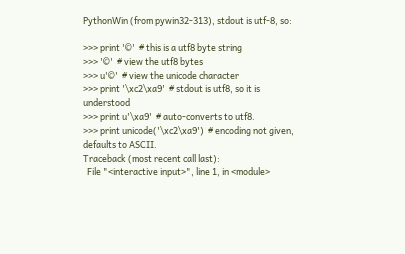PythonWin (from pywin32-313), stdout is utf-8, so:

>>> print '©'  # this is a utf8 byte string
>>> '©'  # view the utf8 bytes
>>> u'©'  # view the unicode character
>>> print '\xc2\xa9'  # stdout is utf8, so it is understood
>>> print u'\xa9'  # auto-converts to utf8.
>>> print unicode('\xc2\xa9')  # encoding not given, defaults to ASCII.
Traceback (most recent call last):
  File "<interactive input>", line 1, in <module>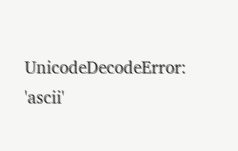UnicodeDecodeError: 'ascii'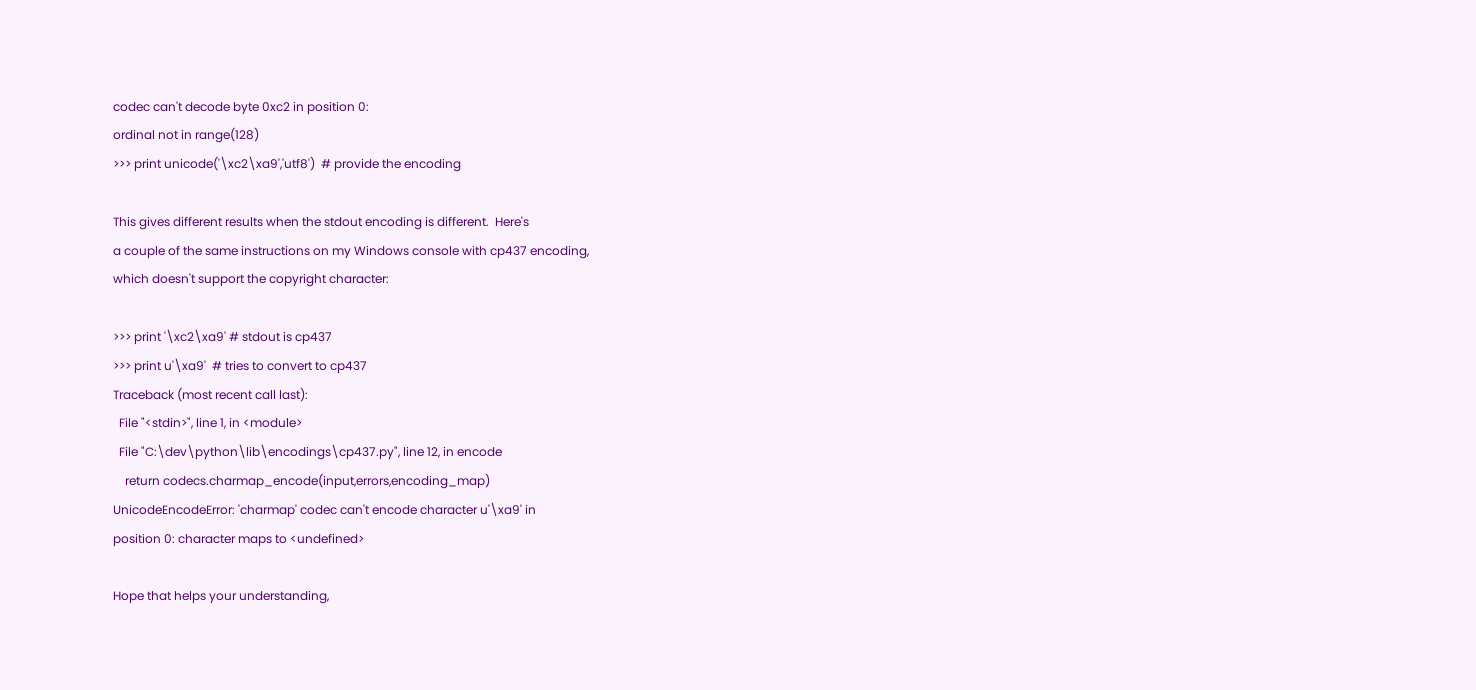codec can't decode byte 0xc2 in position 0:
ordinal not in range(128)
>>> print unicode('\xc2\xa9','utf8')  # provide the encoding

This gives different results when the stdout encoding is different.  Here's
a couple of the same instructions on my Windows console with cp437 encoding,
which doesn't support the copyright character:

>>> print '\xc2\xa9' # stdout is cp437
>>> print u'\xa9'  # tries to convert to cp437
Traceback (most recent call last):
  File "<stdin>", line 1, in <module>
  File "C:\dev\python\lib\encodings\cp437.py", line 12, in encode
    return codecs.charmap_encode(input,errors,encoding_map)
UnicodeEncodeError: 'charmap' codec can't encode character u'\xa9' in
position 0: character maps to <undefined>

Hope that helps your understanding,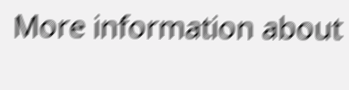More information about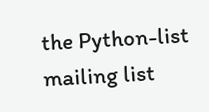the Python-list mailing list